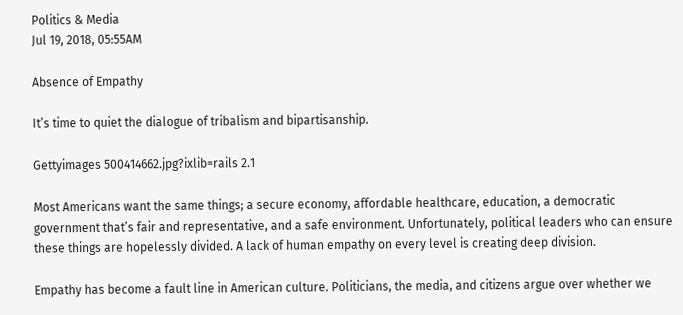Politics & Media
Jul 19, 2018, 05:55AM

Absence of Empathy

It’s time to quiet the dialogue of tribalism and bipartisanship.

Gettyimages 500414662.jpg?ixlib=rails 2.1

Most Americans want the same things; a secure economy, affordable healthcare, education, a democratic government that’s fair and representative, and a safe environment. Unfortunately, political leaders who can ensure these things are hopelessly divided. A lack of human empathy on every level is creating deep division.

Empathy has become a fault line in American culture. Politicians, the media, and citizens argue over whether we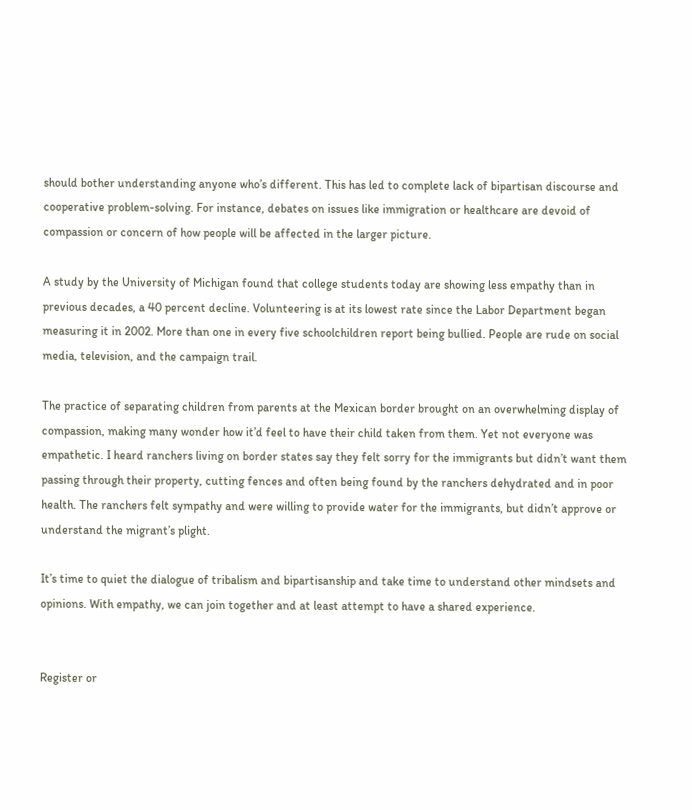should bother understanding anyone who’s different. This has led to complete lack of bipartisan discourse and cooperative problem-solving. For instance, debates on issues like immigration or healthcare are devoid of compassion or concern of how people will be affected in the larger picture.

A study by the University of Michigan found that college students today are showing less empathy than in previous decades, a 40 percent decline. Volunteering is at its lowest rate since the Labor Department began measuring it in 2002. More than one in every five schoolchildren report being bullied. People are rude on social media, television, and the campaign trail.

The practice of separating children from parents at the Mexican border brought on an overwhelming display of compassion, making many wonder how it’d feel to have their child taken from them. Yet not everyone was empathetic. I heard ranchers living on border states say they felt sorry for the immigrants but didn’t want them passing through their property, cutting fences and often being found by the ranchers dehydrated and in poor health. The ranchers felt sympathy and were willing to provide water for the immigrants, but didn’t approve or understand the migrant’s plight.

It’s time to quiet the dialogue of tribalism and bipartisanship and take time to understand other mindsets and opinions. With empathy, we can join together and at least attempt to have a shared experience.


Register or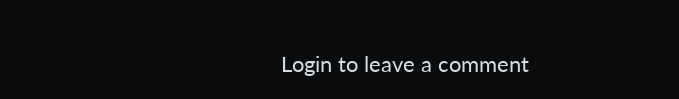Login to leave a comment